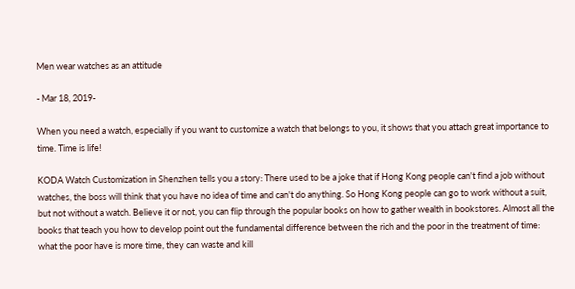Men wear watches as an attitude

- Mar 18, 2019-

When you need a watch, especially if you want to customize a watch that belongs to you, it shows that you attach great importance to time. Time is life!

KODA Watch Customization in Shenzhen tells you a story: There used to be a joke that if Hong Kong people can't find a job without watches, the boss will think that you have no idea of time and can't do anything. So Hong Kong people can go to work without a suit, but not without a watch. Believe it or not, you can flip through the popular books on how to gather wealth in bookstores. Almost all the books that teach you how to develop point out the fundamental difference between the rich and the poor in the treatment of time: what the poor have is more time, they can waste and kill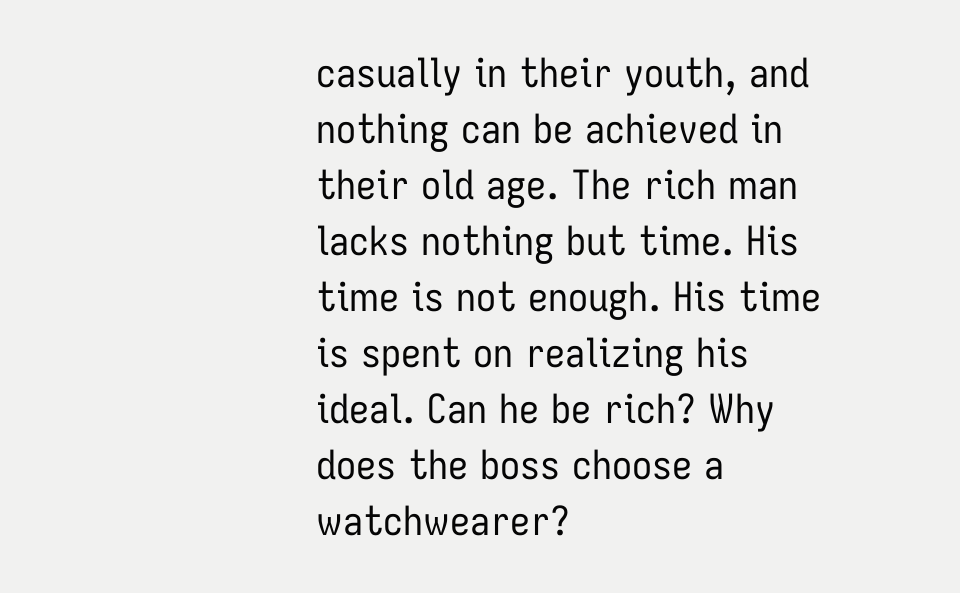casually in their youth, and nothing can be achieved in their old age. The rich man lacks nothing but time. His time is not enough. His time is spent on realizing his ideal. Can he be rich? Why does the boss choose a watchwearer?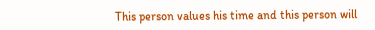This person values his time and this person will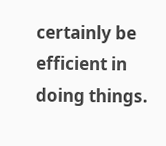certainly be efficient in doing things.